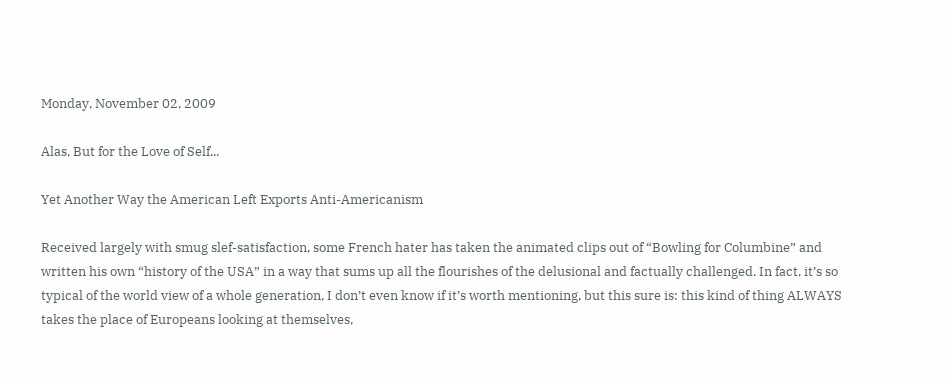Monday, November 02, 2009

Alas, But for the Love of Self...

Yet Another Way the American Left Exports Anti-Americanism

Received largely with smug slef-satisfaction, some French hater has taken the animated clips out of “Bowling for Columbine” and written his own “history of the USA” in a way that sums up all the flourishes of the delusional and factually challenged. In fact, it’s so typical of the world view of a whole generation, I don’t even know if it’s worth mentioning, but this sure is: this kind of thing ALWAYS takes the place of Europeans looking at themselves,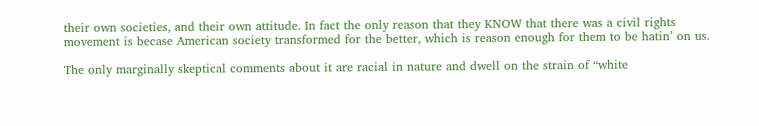their own societies, and their own attitude. In fact the only reason that they KNOW that there was a civil rights movement is becase American society transformed for the better, which is reason enough for them to be hatin’ on us.

The only marginally skeptical comments about it are racial in nature and dwell on the strain of “white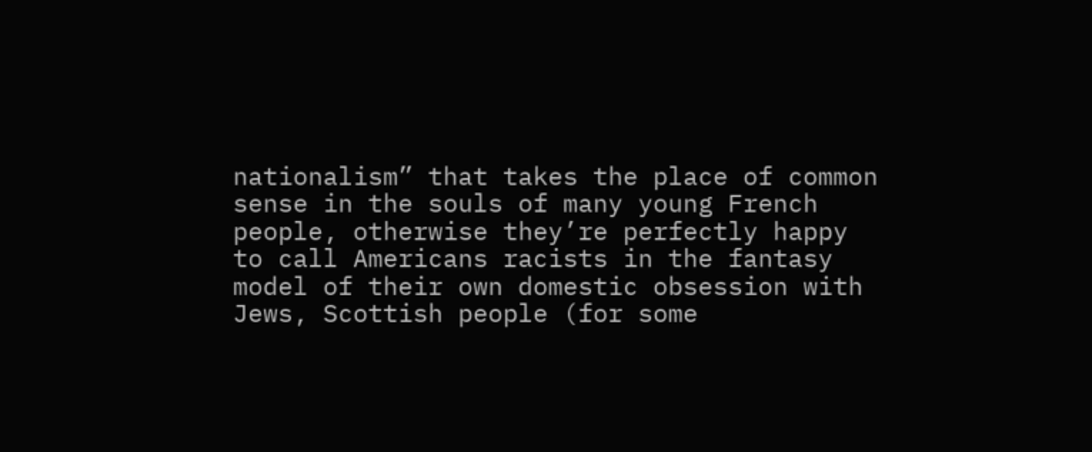nationalism” that takes the place of common sense in the souls of many young French people, otherwise they’re perfectly happy to call Americans racists in the fantasy model of their own domestic obsession with Jews, Scottish people (for some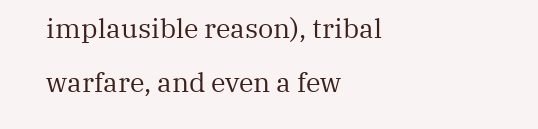implausible reason), tribal warfare, and even a few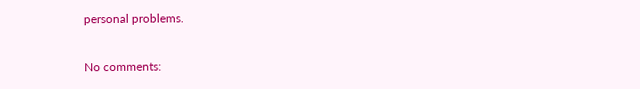personal problems.

No comments: